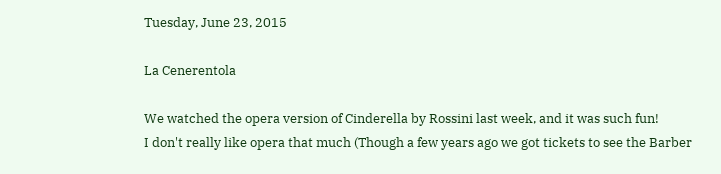Tuesday, June 23, 2015

La Cenerentola

We watched the opera version of Cinderella by Rossini last week, and it was such fun!
I don't really like opera that much (Though a few years ago we got tickets to see the Barber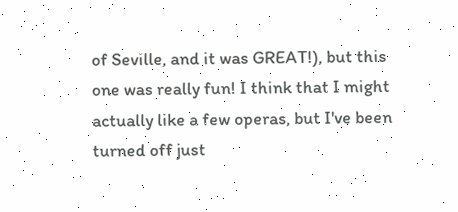of Seville, and it was GREAT!), but this one was really fun! I think that I might actually like a few operas, but I've been turned off just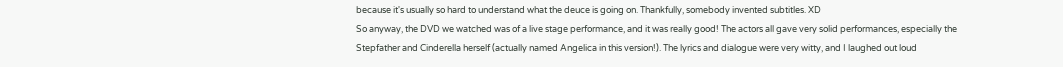because it's usually so hard to understand what the deuce is going on. Thankfully, somebody invented subtitles. XD
So anyway, the DVD we watched was of a live stage performance, and it was really good! The actors all gave very solid performances, especially the Stepfather and Cinderella herself (actually named Angelica in this version!). The lyrics and dialogue were very witty, and I laughed out loud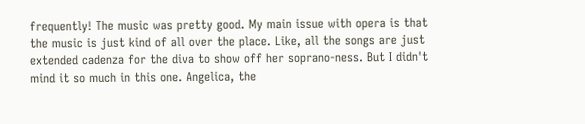frequently! The music was pretty good. My main issue with opera is that the music is just kind of all over the place. Like, all the songs are just extended cadenza for the diva to show off her soprano-ness. But I didn't mind it so much in this one. Angelica, the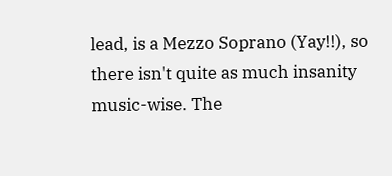lead, is a Mezzo Soprano (Yay!!), so there isn't quite as much insanity music-wise. The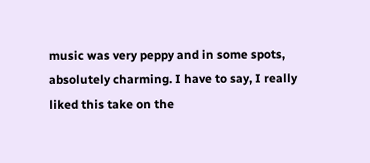music was very peppy and in some spots, absolutely charming. I have to say, I really liked this take on the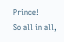Prince!
So all in all,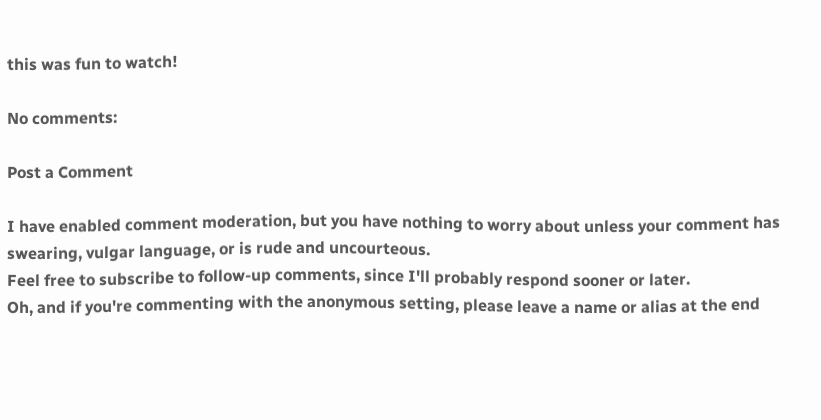this was fun to watch!

No comments:

Post a Comment

I have enabled comment moderation, but you have nothing to worry about unless your comment has swearing, vulgar language, or is rude and uncourteous.
Feel free to subscribe to follow-up comments, since I'll probably respond sooner or later.
Oh, and if you're commenting with the anonymous setting, please leave a name or alias at the end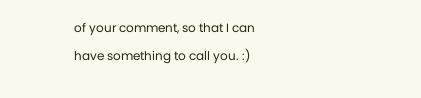of your comment, so that I can have something to call you. :)